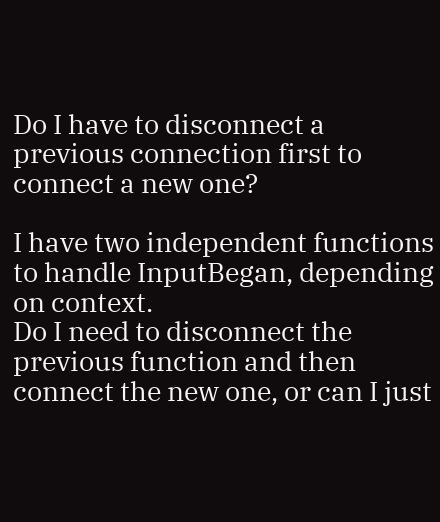Do I have to disconnect a previous connection first to connect a new one?

I have two independent functions to handle InputBegan, depending on context.
Do I need to disconnect the previous function and then connect the new one, or can I just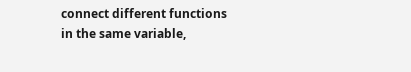connect different functions in the same variable,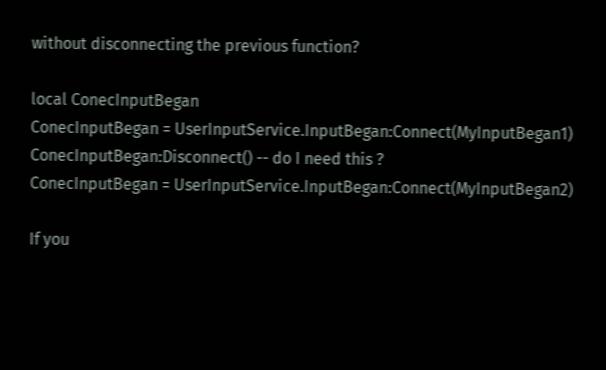without disconnecting the previous function?

local ConecInputBegan
ConecInputBegan = UserInputService.InputBegan:Connect(MyInputBegan1)
ConecInputBegan:Disconnect() -- do I need this ?
ConecInputBegan = UserInputService.InputBegan:Connect(MyInputBegan2)

If you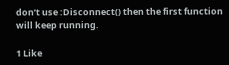don’t use :Disconnect() then the first function will keep running.

1 Like